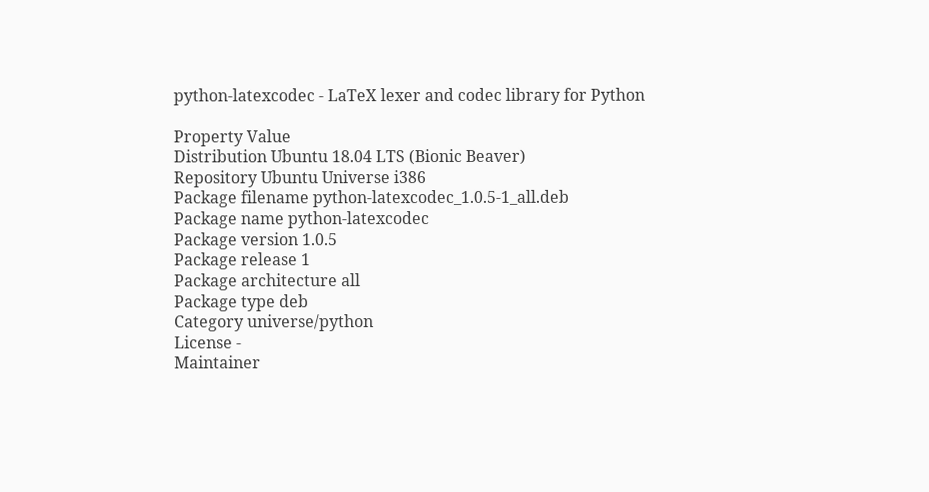python-latexcodec - LaTeX lexer and codec library for Python

Property Value
Distribution Ubuntu 18.04 LTS (Bionic Beaver)
Repository Ubuntu Universe i386
Package filename python-latexcodec_1.0.5-1_all.deb
Package name python-latexcodec
Package version 1.0.5
Package release 1
Package architecture all
Package type deb
Category universe/python
License -
Maintainer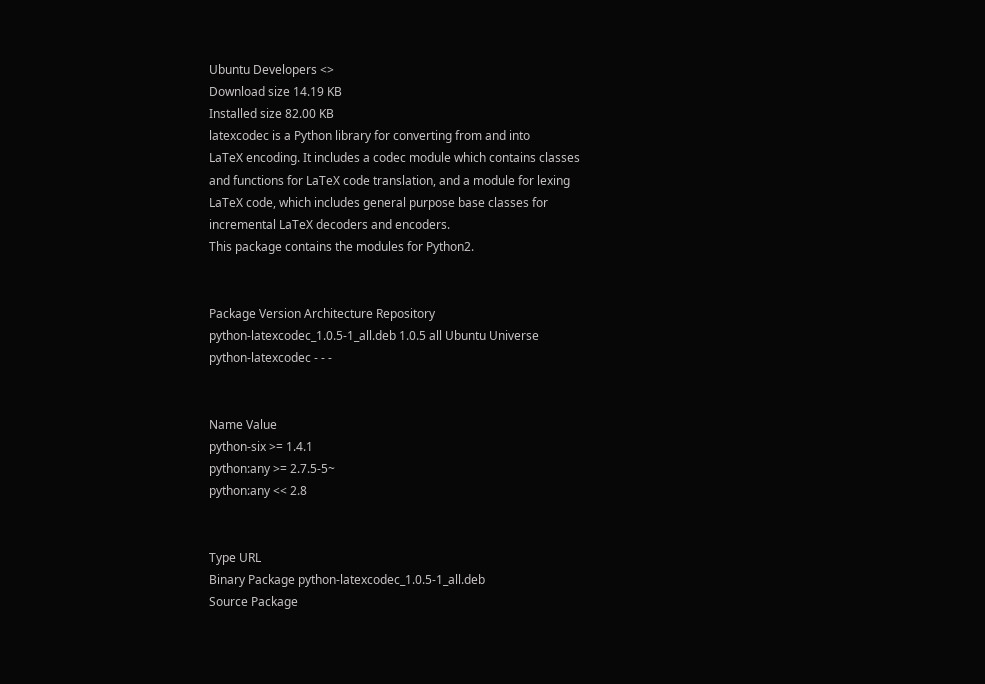Ubuntu Developers <>
Download size 14.19 KB
Installed size 82.00 KB
latexcodec is a Python library for converting from and into
LaTeX encoding. It includes a codec module which contains classes
and functions for LaTeX code translation, and a module for lexing
LaTeX code, which includes general purpose base classes for
incremental LaTeX decoders and encoders.
This package contains the modules for Python2.


Package Version Architecture Repository
python-latexcodec_1.0.5-1_all.deb 1.0.5 all Ubuntu Universe
python-latexcodec - - -


Name Value
python-six >= 1.4.1
python:any >= 2.7.5-5~
python:any << 2.8


Type URL
Binary Package python-latexcodec_1.0.5-1_all.deb
Source Package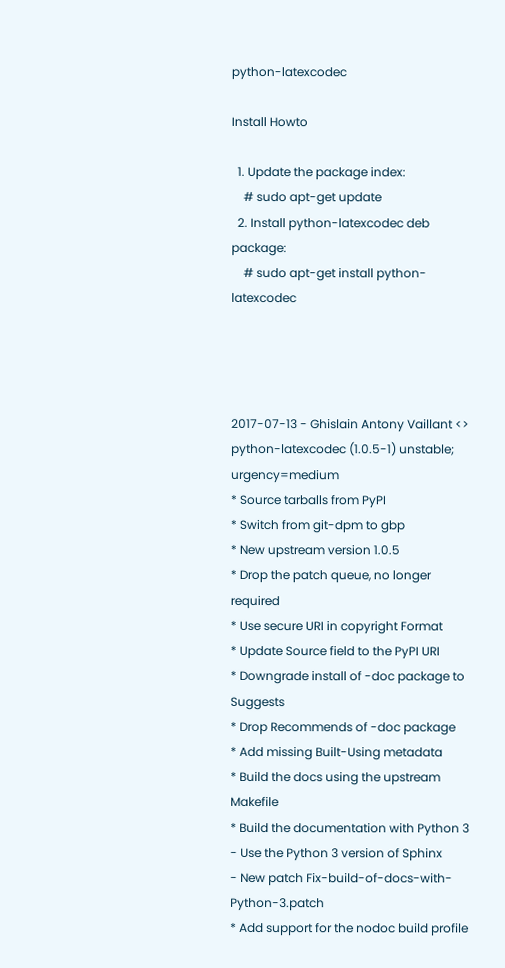python-latexcodec

Install Howto

  1. Update the package index:
    # sudo apt-get update
  2. Install python-latexcodec deb package:
    # sudo apt-get install python-latexcodec




2017-07-13 - Ghislain Antony Vaillant <>
python-latexcodec (1.0.5-1) unstable; urgency=medium
* Source tarballs from PyPI
* Switch from git-dpm to gbp
* New upstream version 1.0.5
* Drop the patch queue, no longer required
* Use secure URI in copyright Format
* Update Source field to the PyPI URI
* Downgrade install of -doc package to Suggests
* Drop Recommends of -doc package
* Add missing Built-Using metadata
* Build the docs using the upstream Makefile
* Build the documentation with Python 3
- Use the Python 3 version of Sphinx
- New patch Fix-build-of-docs-with-Python-3.patch
* Add support for the nodoc build profile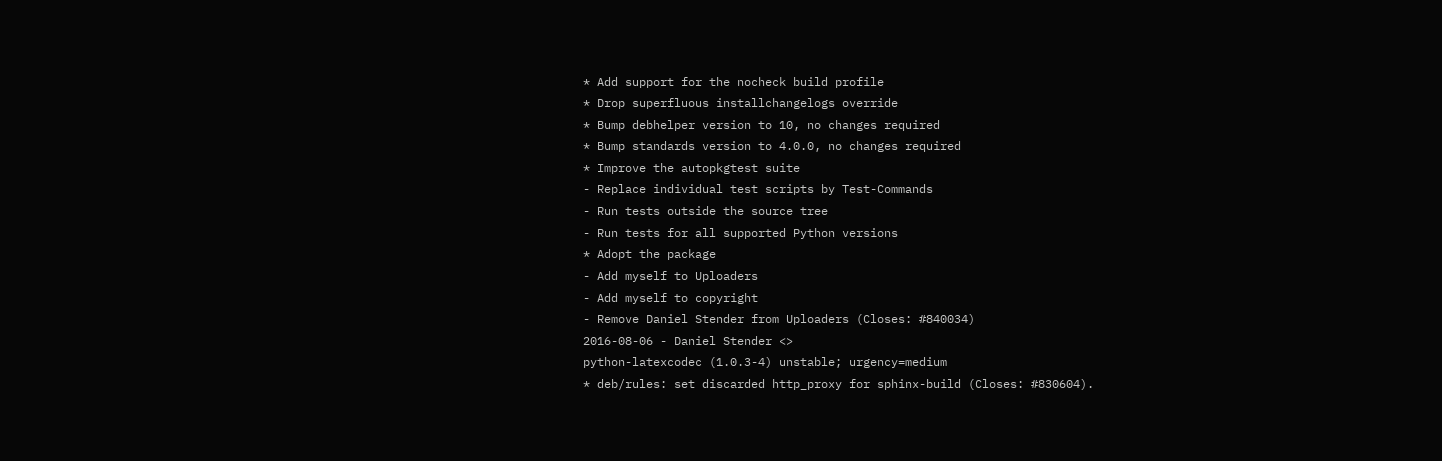* Add support for the nocheck build profile
* Drop superfluous installchangelogs override
* Bump debhelper version to 10, no changes required
* Bump standards version to 4.0.0, no changes required
* Improve the autopkgtest suite
- Replace individual test scripts by Test-Commands
- Run tests outside the source tree
- Run tests for all supported Python versions
* Adopt the package
- Add myself to Uploaders
- Add myself to copyright
- Remove Daniel Stender from Uploaders (Closes: #840034)
2016-08-06 - Daniel Stender <>
python-latexcodec (1.0.3-4) unstable; urgency=medium
* deb/rules: set discarded http_proxy for sphinx-build (Closes: #830604).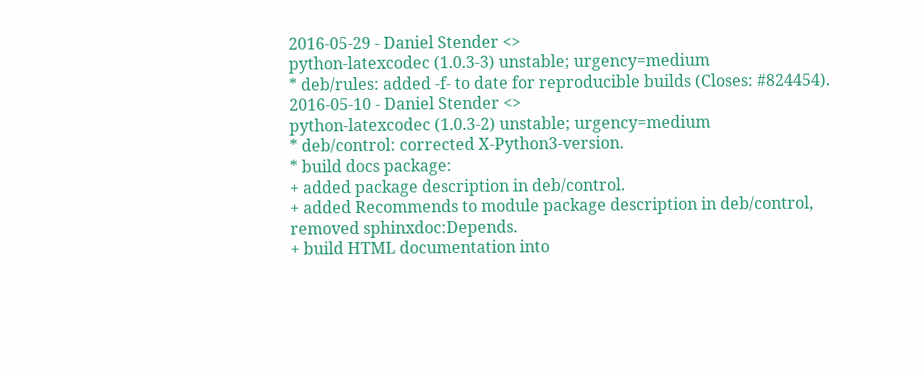2016-05-29 - Daniel Stender <>
python-latexcodec (1.0.3-3) unstable; urgency=medium
* deb/rules: added -f- to date for reproducible builds (Closes: #824454).
2016-05-10 - Daniel Stender <>
python-latexcodec (1.0.3-2) unstable; urgency=medium
* deb/control: corrected X-Python3-version.
* build docs package:
+ added package description in deb/control.
+ added Recommends to module package description in deb/control,
removed sphinxdoc:Depends.
+ build HTML documentation into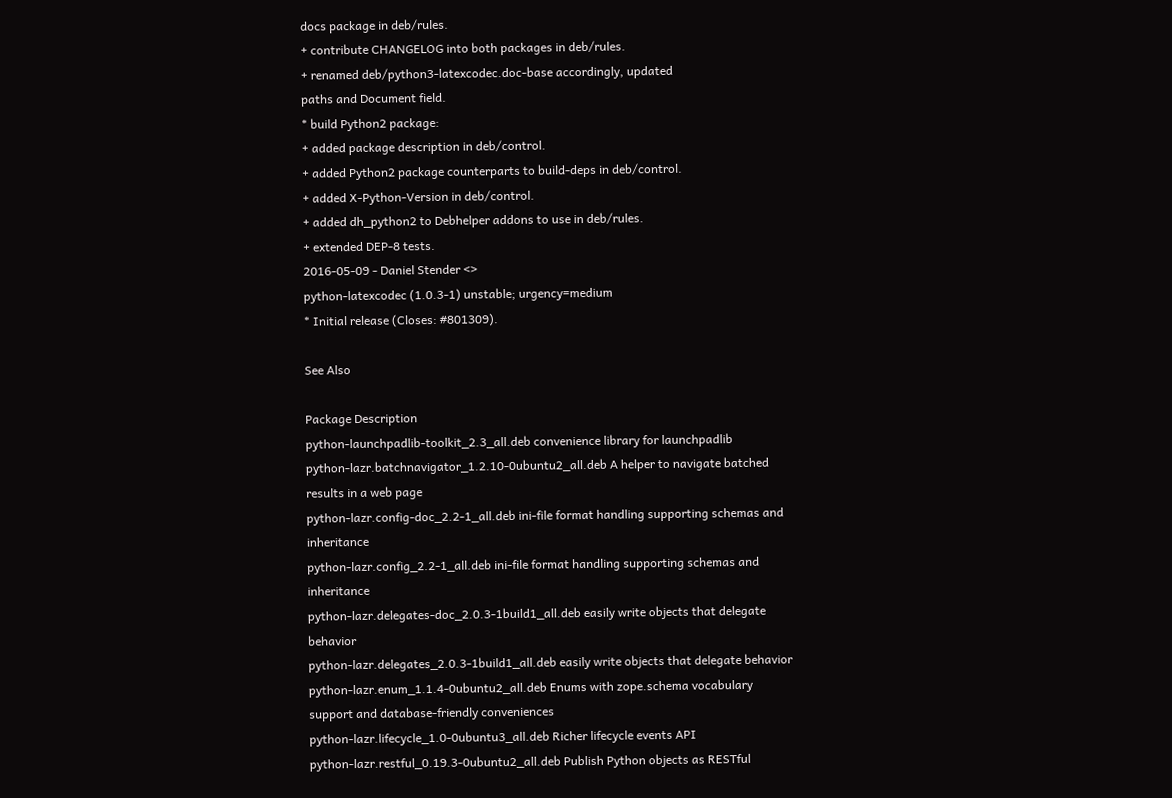docs package in deb/rules.
+ contribute CHANGELOG into both packages in deb/rules.
+ renamed deb/python3-latexcodec.doc-base accordingly, updated
paths and Document field.
* build Python2 package:
+ added package description in deb/control.
+ added Python2 package counterparts to build-deps in deb/control.
+ added X-Python-Version in deb/control.
+ added dh_python2 to Debhelper addons to use in deb/rules.
+ extended DEP-8 tests.
2016-05-09 - Daniel Stender <>
python-latexcodec (1.0.3-1) unstable; urgency=medium
* Initial release (Closes: #801309).

See Also

Package Description
python-launchpadlib-toolkit_2.3_all.deb convenience library for launchpadlib
python-lazr.batchnavigator_1.2.10-0ubuntu2_all.deb A helper to navigate batched results in a web page
python-lazr.config-doc_2.2-1_all.deb ini-file format handling supporting schemas and inheritance
python-lazr.config_2.2-1_all.deb ini-file format handling supporting schemas and inheritance
python-lazr.delegates-doc_2.0.3-1build1_all.deb easily write objects that delegate behavior
python-lazr.delegates_2.0.3-1build1_all.deb easily write objects that delegate behavior
python-lazr.enum_1.1.4-0ubuntu2_all.deb Enums with zope.schema vocabulary support and database-friendly conveniences
python-lazr.lifecycle_1.0-0ubuntu3_all.deb Richer lifecycle events API
python-lazr.restful_0.19.3-0ubuntu2_all.deb Publish Python objects as RESTful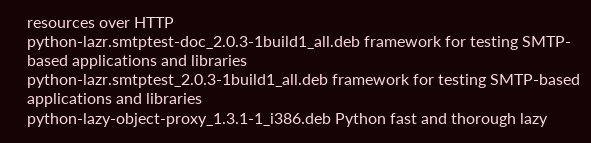resources over HTTP
python-lazr.smtptest-doc_2.0.3-1build1_all.deb framework for testing SMTP-based applications and libraries
python-lazr.smtptest_2.0.3-1build1_all.deb framework for testing SMTP-based applications and libraries
python-lazy-object-proxy_1.3.1-1_i386.deb Python fast and thorough lazy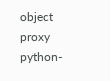object proxy
python-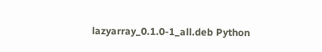lazyarray_0.1.0-1_all.deb Python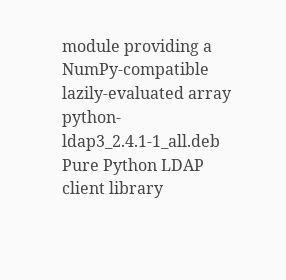module providing a NumPy-compatible lazily-evaluated array
python-ldap3_2.4.1-1_all.deb Pure Python LDAP client library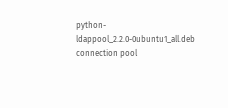python-ldappool_2.2.0-0ubuntu1_all.deb connection pool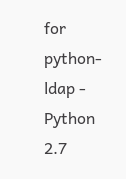for python-ldap - Python 2.7